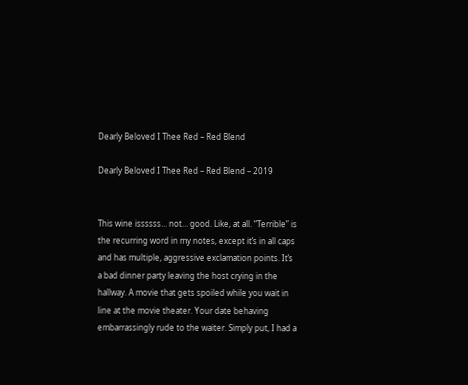Dearly Beloved I Thee Red – Red Blend

Dearly Beloved I Thee Red – Red Blend – 2019


This wine issssss… not… good. Like, at all. “Terrible” is the recurring word in my notes, except it’s in all caps and has multiple, aggressive exclamation points. It’s a bad dinner party leaving the host crying in the hallway. A movie that gets spoiled while you wait in line at the movie theater. Your date behaving embarrassingly rude to the waiter. Simply put, I had a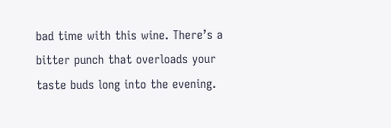bad time with this wine. There’s a bitter punch that overloads your taste buds long into the evening.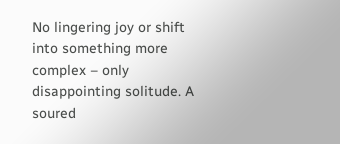No lingering joy or shift into something more complex – only disappointing solitude. A soured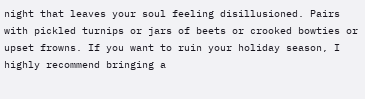night that leaves your soul feeling disillusioned. Pairs with pickled turnips or jars of beets or crooked bowties or upset frowns. If you want to ruin your holiday season, I highly recommend bringing a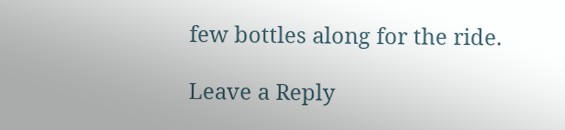few bottles along for the ride.

Leave a Reply